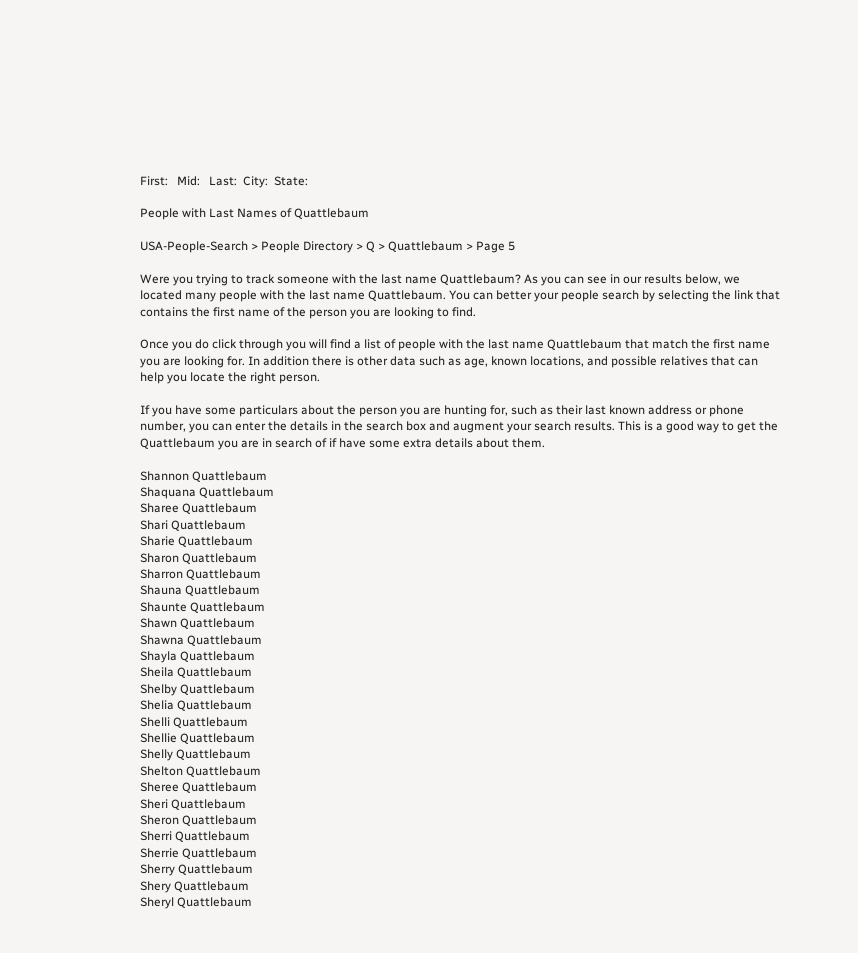First:   Mid:   Last:  City:  State:

People with Last Names of Quattlebaum

USA-People-Search > People Directory > Q > Quattlebaum > Page 5

Were you trying to track someone with the last name Quattlebaum? As you can see in our results below, we located many people with the last name Quattlebaum. You can better your people search by selecting the link that contains the first name of the person you are looking to find.

Once you do click through you will find a list of people with the last name Quattlebaum that match the first name you are looking for. In addition there is other data such as age, known locations, and possible relatives that can help you locate the right person.

If you have some particulars about the person you are hunting for, such as their last known address or phone number, you can enter the details in the search box and augment your search results. This is a good way to get the Quattlebaum you are in search of if have some extra details about them.

Shannon Quattlebaum
Shaquana Quattlebaum
Sharee Quattlebaum
Shari Quattlebaum
Sharie Quattlebaum
Sharon Quattlebaum
Sharron Quattlebaum
Shauna Quattlebaum
Shaunte Quattlebaum
Shawn Quattlebaum
Shawna Quattlebaum
Shayla Quattlebaum
Sheila Quattlebaum
Shelby Quattlebaum
Shelia Quattlebaum
Shelli Quattlebaum
Shellie Quattlebaum
Shelly Quattlebaum
Shelton Quattlebaum
Sheree Quattlebaum
Sheri Quattlebaum
Sheron Quattlebaum
Sherri Quattlebaum
Sherrie Quattlebaum
Sherry Quattlebaum
Shery Quattlebaum
Sheryl Quattlebaum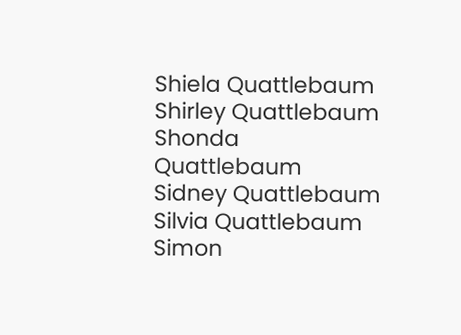Shiela Quattlebaum
Shirley Quattlebaum
Shonda Quattlebaum
Sidney Quattlebaum
Silvia Quattlebaum
Simon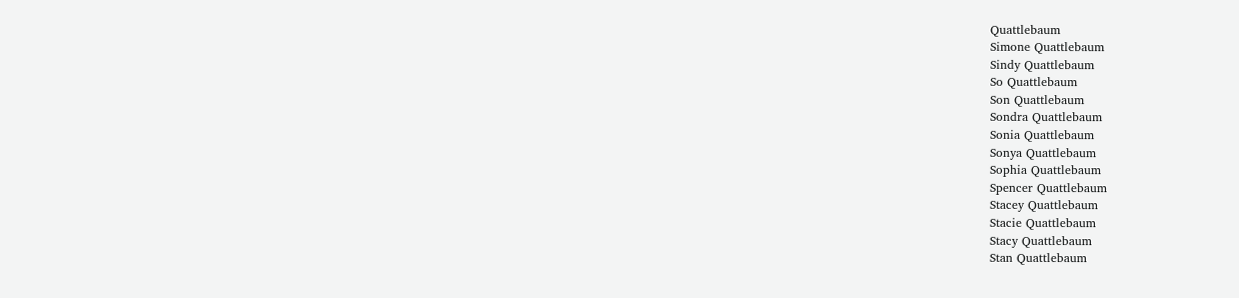Quattlebaum
Simone Quattlebaum
Sindy Quattlebaum
So Quattlebaum
Son Quattlebaum
Sondra Quattlebaum
Sonia Quattlebaum
Sonya Quattlebaum
Sophia Quattlebaum
Spencer Quattlebaum
Stacey Quattlebaum
Stacie Quattlebaum
Stacy Quattlebaum
Stan Quattlebaum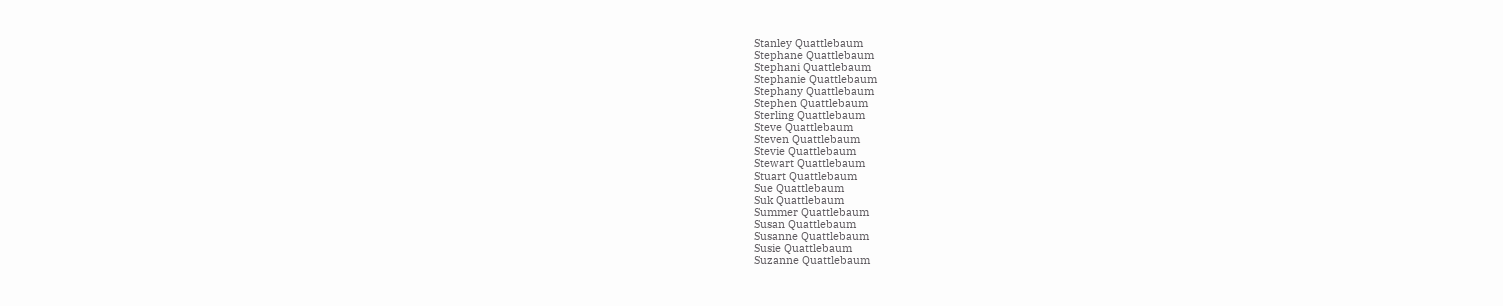Stanley Quattlebaum
Stephane Quattlebaum
Stephani Quattlebaum
Stephanie Quattlebaum
Stephany Quattlebaum
Stephen Quattlebaum
Sterling Quattlebaum
Steve Quattlebaum
Steven Quattlebaum
Stevie Quattlebaum
Stewart Quattlebaum
Stuart Quattlebaum
Sue Quattlebaum
Suk Quattlebaum
Summer Quattlebaum
Susan Quattlebaum
Susanne Quattlebaum
Susie Quattlebaum
Suzanne Quattlebaum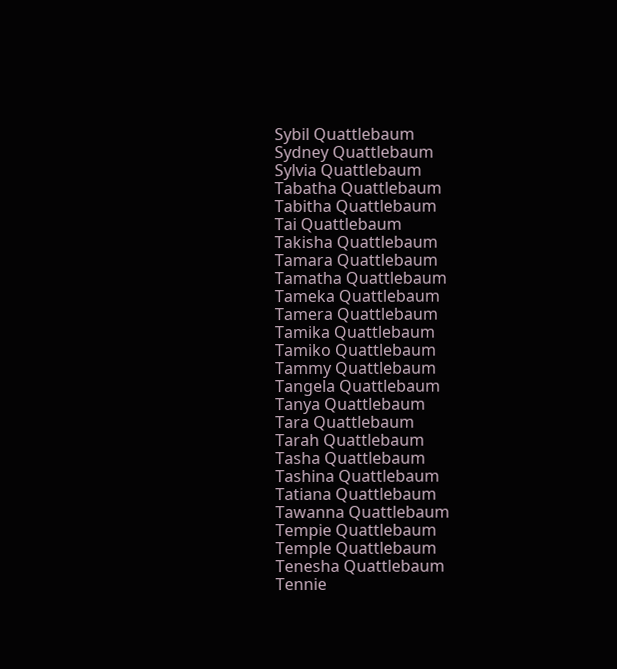Sybil Quattlebaum
Sydney Quattlebaum
Sylvia Quattlebaum
Tabatha Quattlebaum
Tabitha Quattlebaum
Tai Quattlebaum
Takisha Quattlebaum
Tamara Quattlebaum
Tamatha Quattlebaum
Tameka Quattlebaum
Tamera Quattlebaum
Tamika Quattlebaum
Tamiko Quattlebaum
Tammy Quattlebaum
Tangela Quattlebaum
Tanya Quattlebaum
Tara Quattlebaum
Tarah Quattlebaum
Tasha Quattlebaum
Tashina Quattlebaum
Tatiana Quattlebaum
Tawanna Quattlebaum
Tempie Quattlebaum
Temple Quattlebaum
Tenesha Quattlebaum
Tennie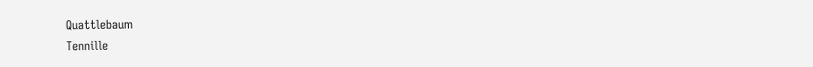Quattlebaum
Tennille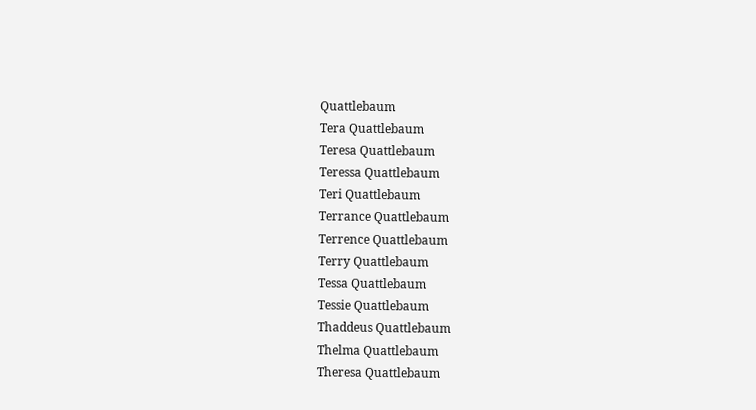Quattlebaum
Tera Quattlebaum
Teresa Quattlebaum
Teressa Quattlebaum
Teri Quattlebaum
Terrance Quattlebaum
Terrence Quattlebaum
Terry Quattlebaum
Tessa Quattlebaum
Tessie Quattlebaum
Thaddeus Quattlebaum
Thelma Quattlebaum
Theresa Quattlebaum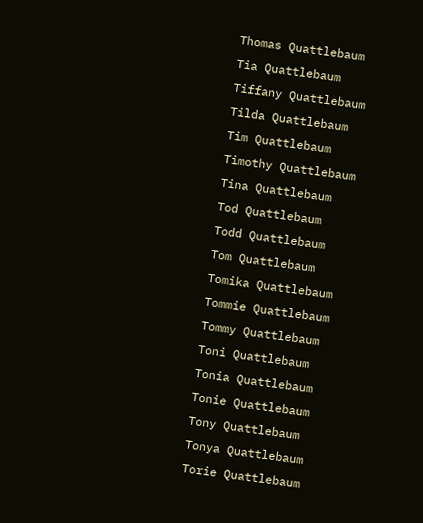Thomas Quattlebaum
Tia Quattlebaum
Tiffany Quattlebaum
Tilda Quattlebaum
Tim Quattlebaum
Timothy Quattlebaum
Tina Quattlebaum
Tod Quattlebaum
Todd Quattlebaum
Tom Quattlebaum
Tomika Quattlebaum
Tommie Quattlebaum
Tommy Quattlebaum
Toni Quattlebaum
Tonia Quattlebaum
Tonie Quattlebaum
Tony Quattlebaum
Tonya Quattlebaum
Torie Quattlebaum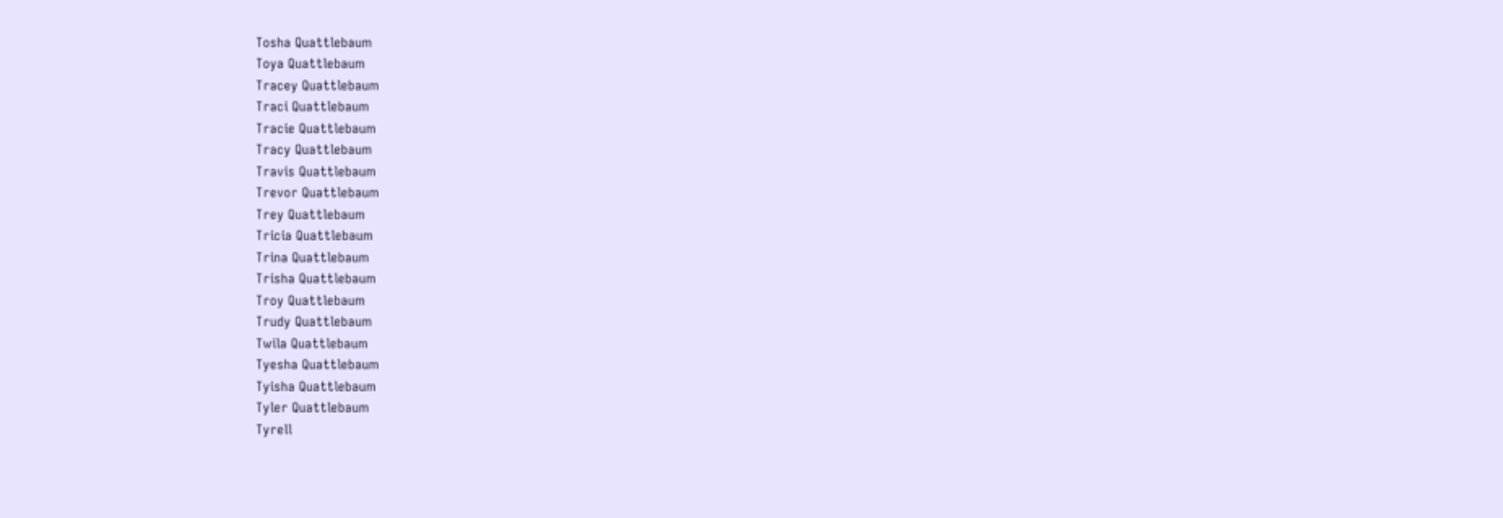Tosha Quattlebaum
Toya Quattlebaum
Tracey Quattlebaum
Traci Quattlebaum
Tracie Quattlebaum
Tracy Quattlebaum
Travis Quattlebaum
Trevor Quattlebaum
Trey Quattlebaum
Tricia Quattlebaum
Trina Quattlebaum
Trisha Quattlebaum
Troy Quattlebaum
Trudy Quattlebaum
Twila Quattlebaum
Tyesha Quattlebaum
Tyisha Quattlebaum
Tyler Quattlebaum
Tyrell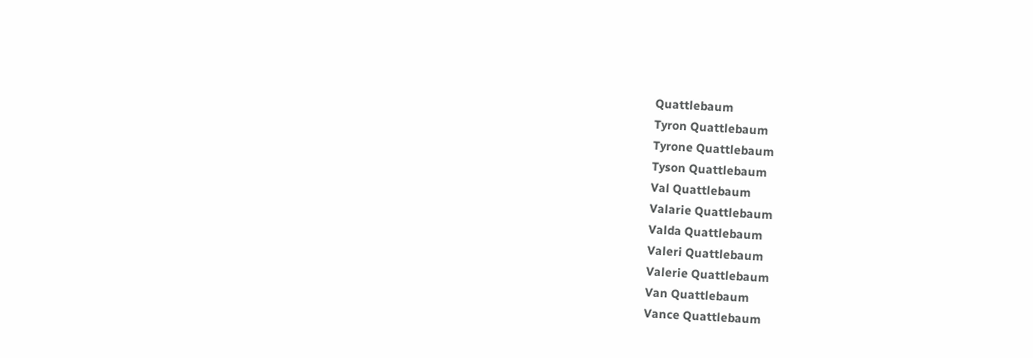Quattlebaum
Tyron Quattlebaum
Tyrone Quattlebaum
Tyson Quattlebaum
Val Quattlebaum
Valarie Quattlebaum
Valda Quattlebaum
Valeri Quattlebaum
Valerie Quattlebaum
Van Quattlebaum
Vance Quattlebaum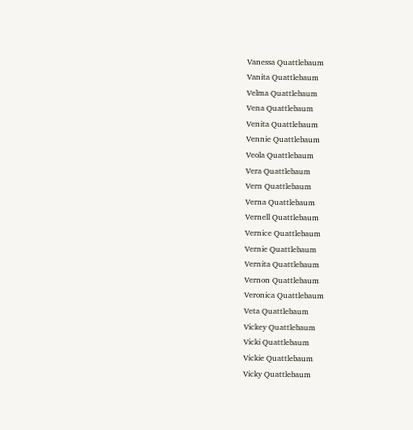Vanessa Quattlebaum
Vanita Quattlebaum
Velma Quattlebaum
Vena Quattlebaum
Venita Quattlebaum
Vennie Quattlebaum
Veola Quattlebaum
Vera Quattlebaum
Vern Quattlebaum
Verna Quattlebaum
Vernell Quattlebaum
Vernice Quattlebaum
Vernie Quattlebaum
Vernita Quattlebaum
Vernon Quattlebaum
Veronica Quattlebaum
Veta Quattlebaum
Vickey Quattlebaum
Vicki Quattlebaum
Vickie Quattlebaum
Vicky Quattlebaum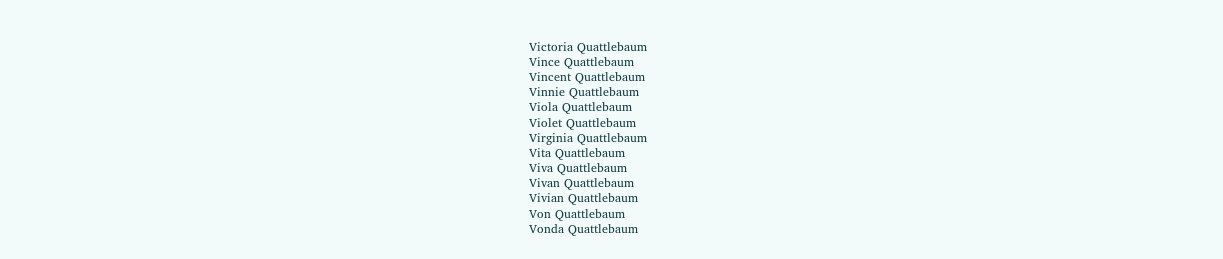Victoria Quattlebaum
Vince Quattlebaum
Vincent Quattlebaum
Vinnie Quattlebaum
Viola Quattlebaum
Violet Quattlebaum
Virginia Quattlebaum
Vita Quattlebaum
Viva Quattlebaum
Vivan Quattlebaum
Vivian Quattlebaum
Von Quattlebaum
Vonda Quattlebaum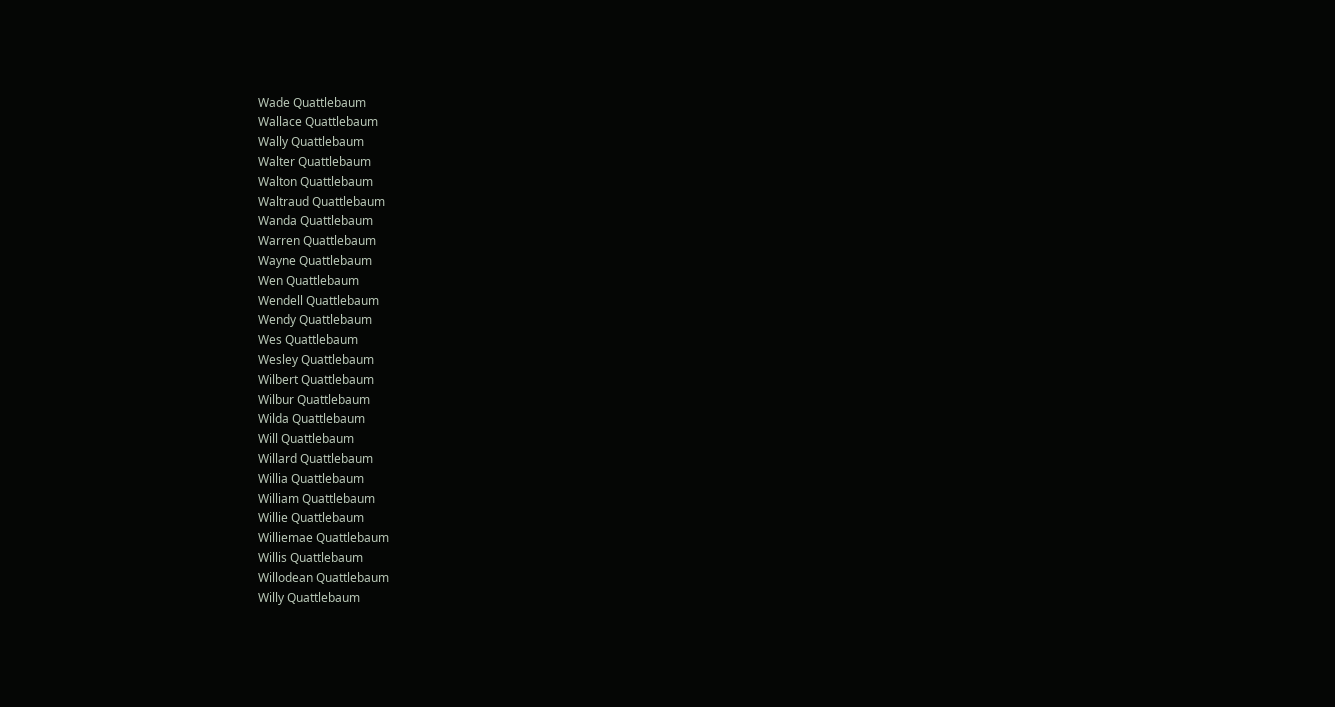Wade Quattlebaum
Wallace Quattlebaum
Wally Quattlebaum
Walter Quattlebaum
Walton Quattlebaum
Waltraud Quattlebaum
Wanda Quattlebaum
Warren Quattlebaum
Wayne Quattlebaum
Wen Quattlebaum
Wendell Quattlebaum
Wendy Quattlebaum
Wes Quattlebaum
Wesley Quattlebaum
Wilbert Quattlebaum
Wilbur Quattlebaum
Wilda Quattlebaum
Will Quattlebaum
Willard Quattlebaum
Willia Quattlebaum
William Quattlebaum
Willie Quattlebaum
Williemae Quattlebaum
Willis Quattlebaum
Willodean Quattlebaum
Willy Quattlebaum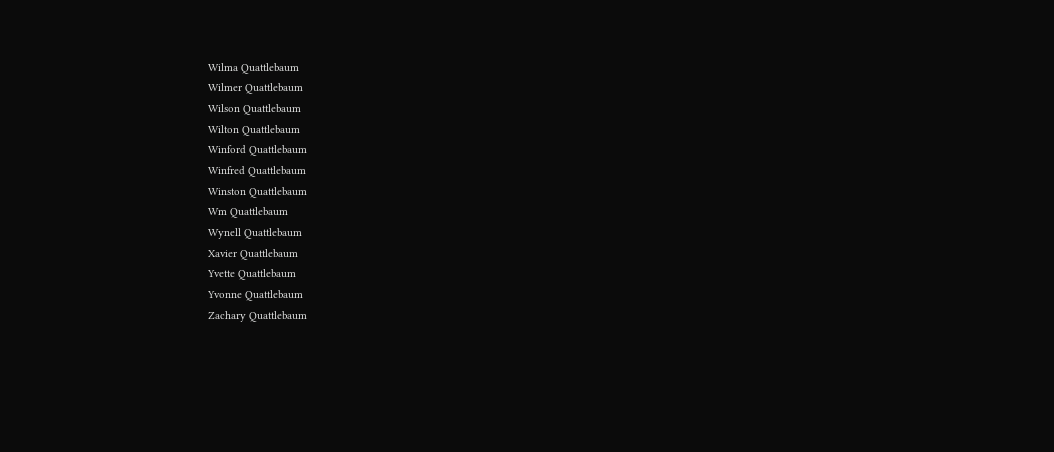Wilma Quattlebaum
Wilmer Quattlebaum
Wilson Quattlebaum
Wilton Quattlebaum
Winford Quattlebaum
Winfred Quattlebaum
Winston Quattlebaum
Wm Quattlebaum
Wynell Quattlebaum
Xavier Quattlebaum
Yvette Quattlebaum
Yvonne Quattlebaum
Zachary Quattlebaum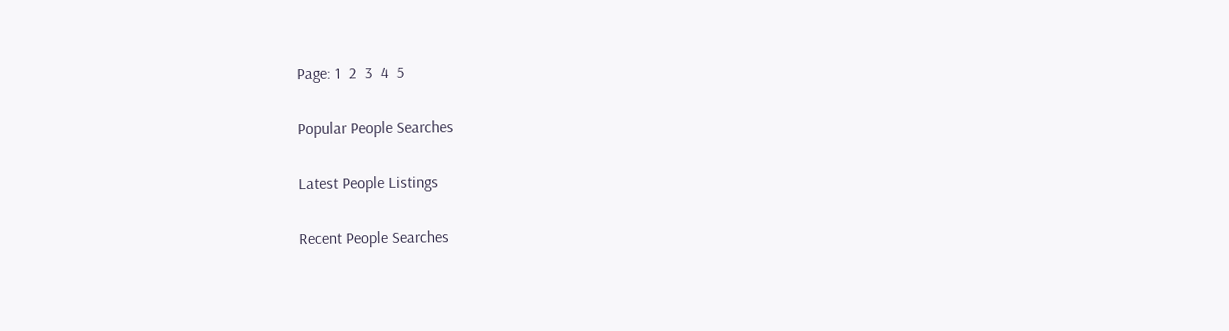Page: 1  2  3  4  5

Popular People Searches

Latest People Listings

Recent People Searches